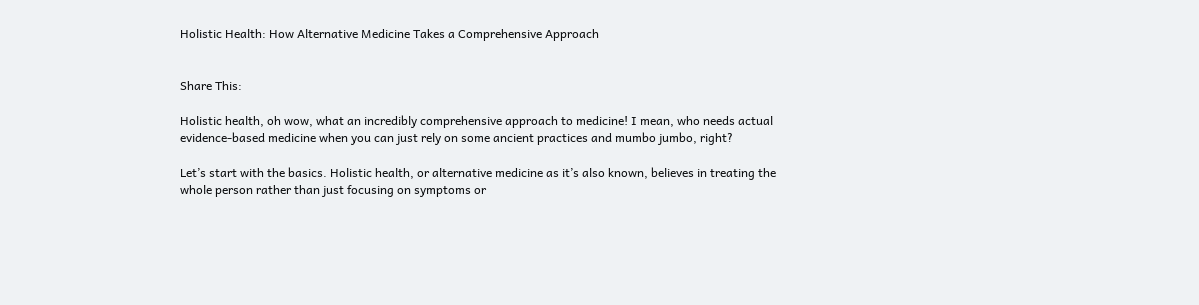Holistic Health: How Alternative Medicine Takes a Comprehensive Approach


Share This:

Holistic health, oh wow, what an incredibly comprehensive approach to medicine! I mean, who needs actual evidence-based medicine when you can just rely on some ancient practices and mumbo jumbo, right?

Let’s start with the basics. Holistic health, or alternative medicine as it’s also known, believes in treating the whole person rather than just focusing on symptoms or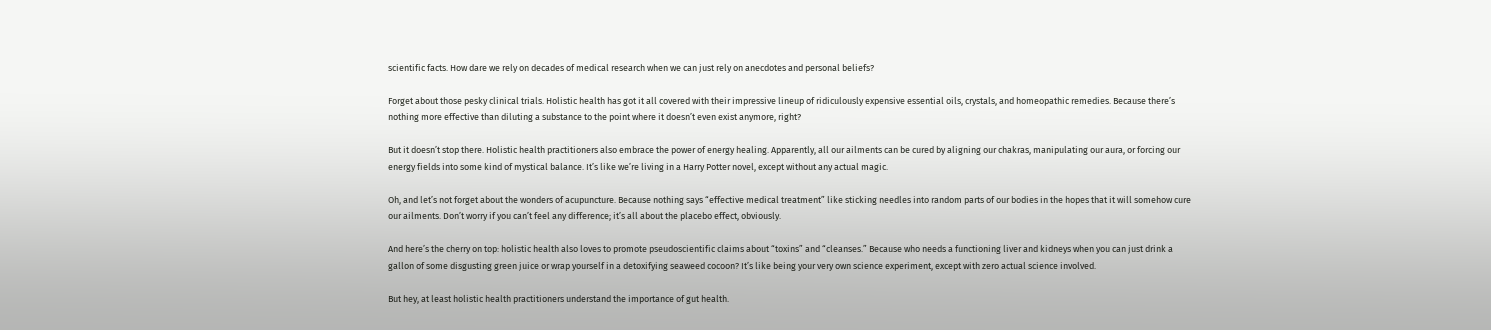scientific facts. How dare we rely on decades of medical research when we can just rely on anecdotes and personal beliefs?

Forget about those pesky clinical trials. Holistic health has got it all covered with their impressive lineup of ridiculously expensive essential oils, crystals, and homeopathic remedies. Because there’s nothing more effective than diluting a substance to the point where it doesn’t even exist anymore, right?

But it doesn’t stop there. Holistic health practitioners also embrace the power of energy healing. Apparently, all our ailments can be cured by aligning our chakras, manipulating our aura, or forcing our energy fields into some kind of mystical balance. It’s like we’re living in a Harry Potter novel, except without any actual magic.

Oh, and let’s not forget about the wonders of acupuncture. Because nothing says “effective medical treatment” like sticking needles into random parts of our bodies in the hopes that it will somehow cure our ailments. Don’t worry if you can’t feel any difference; it’s all about the placebo effect, obviously.

And here’s the cherry on top: holistic health also loves to promote pseudoscientific claims about “toxins” and “cleanses.” Because who needs a functioning liver and kidneys when you can just drink a gallon of some disgusting green juice or wrap yourself in a detoxifying seaweed cocoon? It’s like being your very own science experiment, except with zero actual science involved.

But hey, at least holistic health practitioners understand the importance of gut health.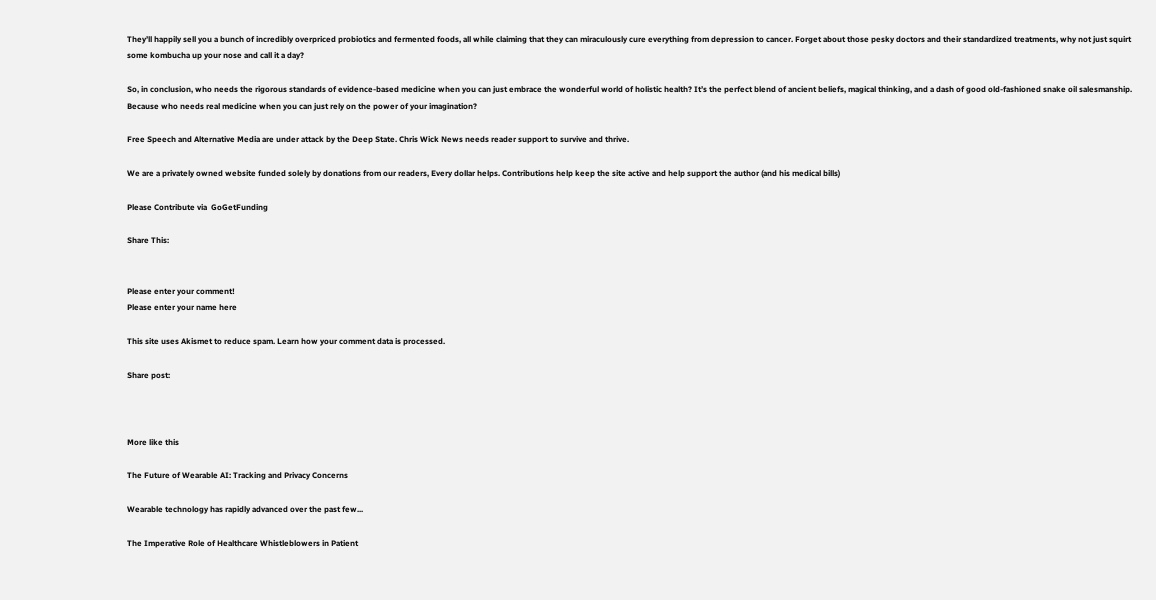They’ll happily sell you a bunch of incredibly overpriced probiotics and fermented foods, all while claiming that they can miraculously cure everything from depression to cancer. Forget about those pesky doctors and their standardized treatments, why not just squirt some kombucha up your nose and call it a day?

So, in conclusion, who needs the rigorous standards of evidence-based medicine when you can just embrace the wonderful world of holistic health? It’s the perfect blend of ancient beliefs, magical thinking, and a dash of good old-fashioned snake oil salesmanship. Because who needs real medicine when you can just rely on the power of your imagination?

Free Speech and Alternative Media are under attack by the Deep State. Chris Wick News needs reader support to survive and thrive.

We are a privately owned website funded solely by donations from our readers, Every dollar helps. Contributions help keep the site active and help support the author (and his medical bills)

Please Contribute via  GoGetFunding

Share This:


Please enter your comment!
Please enter your name here

This site uses Akismet to reduce spam. Learn how your comment data is processed.

Share post:



More like this

The Future of Wearable AI: Tracking and Privacy Concerns

Wearable technology has rapidly advanced over the past few...

The Imperative Role of Healthcare Whistleblowers in Patient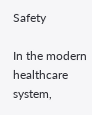Safety

In the modern healthcare system,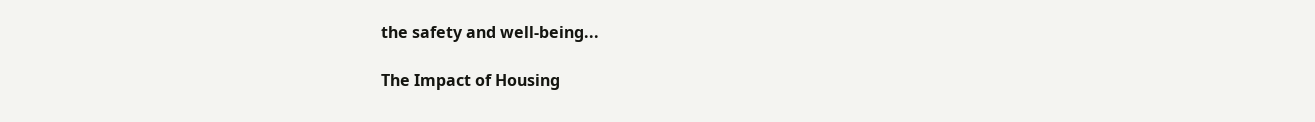the safety and well-being...

The Impact of Housing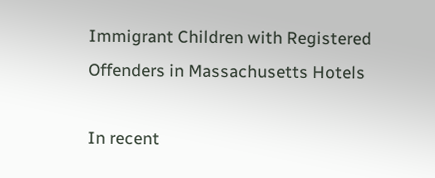Immigrant Children with Registered Offenders in Massachusetts Hotels

In recent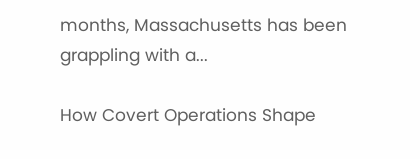months, Massachusetts has been grappling with a...

How Covert Operations Shape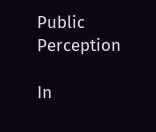Public Perception

In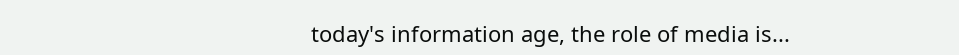today's information age, the role of media is...